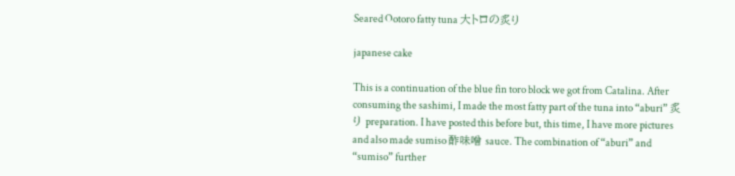Seared Ootoro fatty tuna 大トロの炙り

japanese cake

This is a continuation of the blue fin toro block we got from Catalina. After consuming the sashimi, I made the most fatty part of the tuna into “aburi” 炙り preparation. I have posted this before but, this time, I have more pictures and also made sumiso 酢味噌 sauce. The combination of “aburi” and “sumiso” further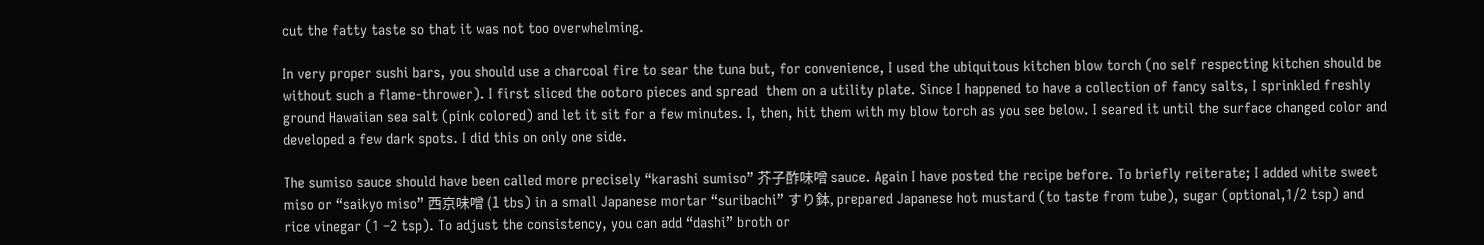cut the fatty taste so that it was not too overwhelming.

In very proper sushi bars, you should use a charcoal fire to sear the tuna but, for convenience, I used the ubiquitous kitchen blow torch (no self respecting kitchen should be without such a flame-thrower). I first sliced the ootoro pieces and spread  them on a utility plate. Since I happened to have a collection of fancy salts, I sprinkled freshly ground Hawaiian sea salt (pink colored) and let it sit for a few minutes. I, then, hit them with my blow torch as you see below. I seared it until the surface changed color and developed a few dark spots. I did this on only one side.

The sumiso sauce should have been called more precisely “karashi sumiso” 芥子酢味噌 sauce. Again I have posted the recipe before. To briefly reiterate; I added white sweet miso or “saikyo miso” 西京味噌 (1 tbs) in a small Japanese mortar “suribachi” すり鉢, prepared Japanese hot mustard (to taste from tube), sugar (optional,1/2 tsp) and rice vinegar (1 –2 tsp). To adjust the consistency, you can add “dashi” broth or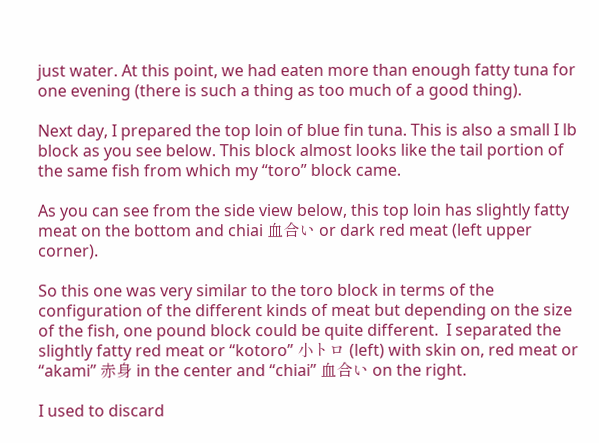just water. At this point, we had eaten more than enough fatty tuna for one evening (there is such a thing as too much of a good thing).

Next day, I prepared the top loin of blue fin tuna. This is also a small I lb block as you see below. This block almost looks like the tail portion of the same fish from which my “toro” block came.

As you can see from the side view below, this top loin has slightly fatty meat on the bottom and chiai 血合い or dark red meat (left upper corner).

So this one was very similar to the toro block in terms of the configuration of the different kinds of meat but depending on the size of the fish, one pound block could be quite different.  I separated the slightly fatty red meat or “kotoro” 小トロ (left) with skin on, red meat or “akami” 赤身 in the center and “chiai” 血合い on the right.

I used to discard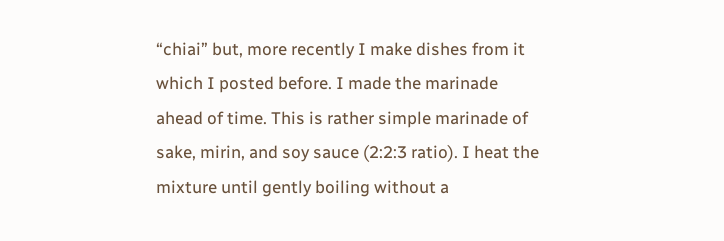“chiai” but, more recently I make dishes from it which I posted before. I made the marinade ahead of time. This is rather simple marinade of sake, mirin, and soy sauce (2:2:3 ratio). I heat the mixture until gently boiling without a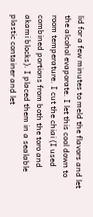lid for a few minutes to meld the flavors and let the alcohol evaporate. I let this cool down to room temperature. I cut the chiai (I used combined portions from both the toro and akami blocks). I placed them in a sealable plastic container and let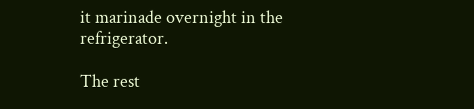it marinade overnight in the refrigerator.

The rest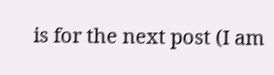is for the next post (I am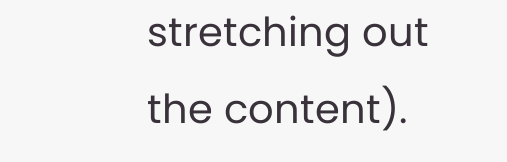stretching out the content).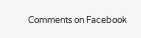Comments on Facebook